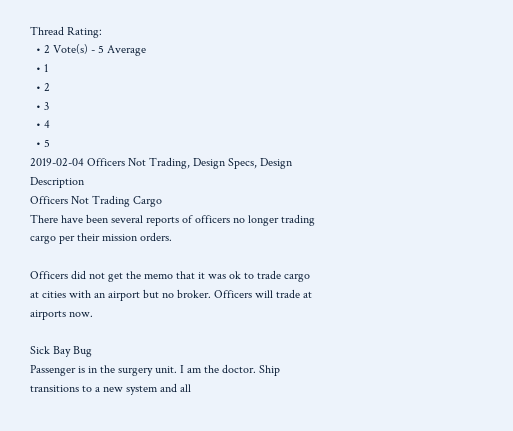Thread Rating:
  • 2 Vote(s) - 5 Average
  • 1
  • 2
  • 3
  • 4
  • 5
2019-02-04 Officers Not Trading, Design Specs, Design Description
Officers Not Trading Cargo
There have been several reports of officers no longer trading cargo per their mission orders.

Officers did not get the memo that it was ok to trade cargo at cities with an airport but no broker. Officers will trade at airports now.

Sick Bay Bug
Passenger is in the surgery unit. I am the doctor. Ship transitions to a new system and all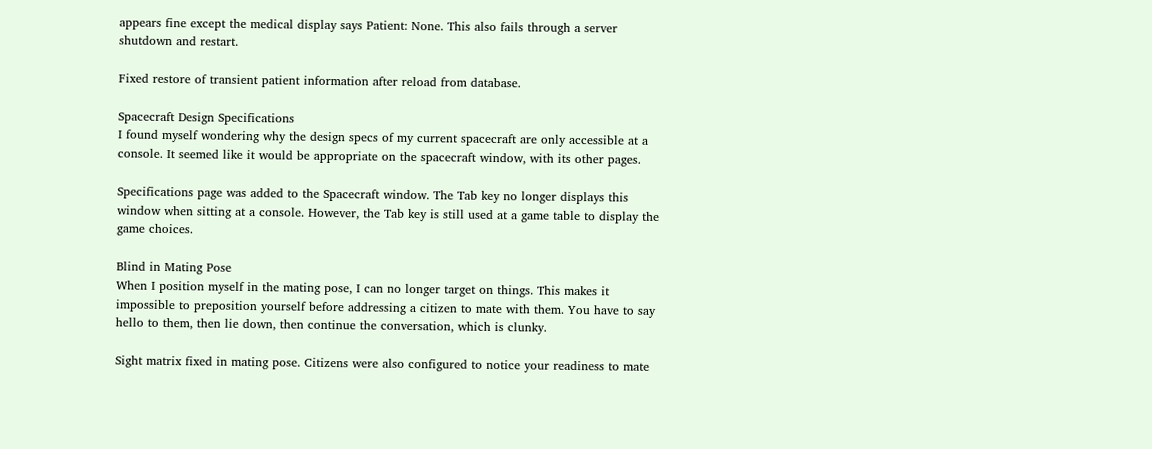appears fine except the medical display says Patient: None. This also fails through a server shutdown and restart.

Fixed restore of transient patient information after reload from database.

Spacecraft Design Specifications
I found myself wondering why the design specs of my current spacecraft are only accessible at a console. It seemed like it would be appropriate on the spacecraft window, with its other pages.

Specifications page was added to the Spacecraft window. The Tab key no longer displays this window when sitting at a console. However, the Tab key is still used at a game table to display the game choices.

Blind in Mating Pose
When I position myself in the mating pose, I can no longer target on things. This makes it impossible to preposition yourself before addressing a citizen to mate with them. You have to say hello to them, then lie down, then continue the conversation, which is clunky.

Sight matrix fixed in mating pose. Citizens were also configured to notice your readiness to mate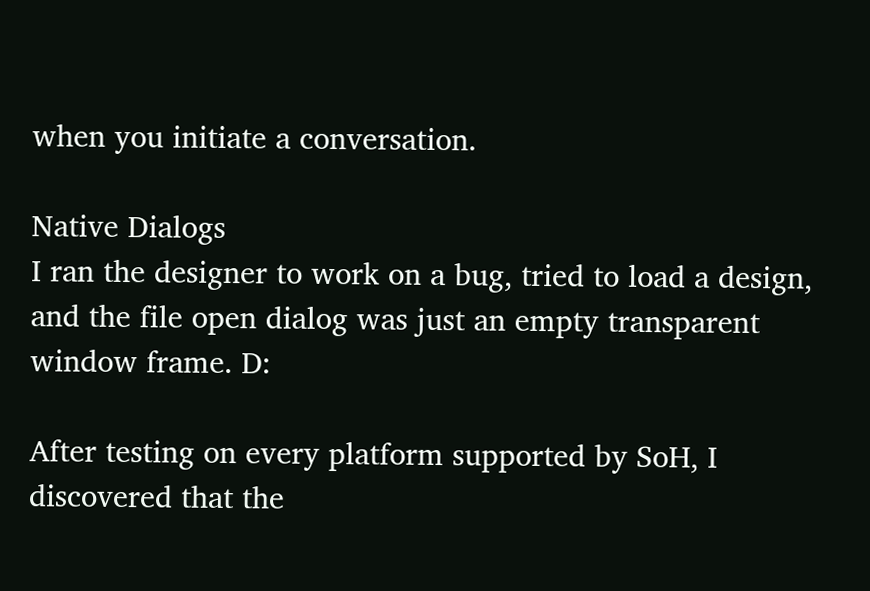when you initiate a conversation.

Native Dialogs
I ran the designer to work on a bug, tried to load a design, and the file open dialog was just an empty transparent window frame. D:

After testing on every platform supported by SoH, I discovered that the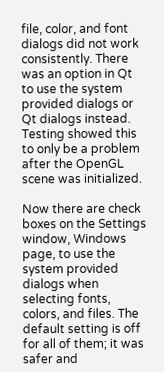file, color, and font dialogs did not work consistently. There was an option in Qt to use the system provided dialogs or Qt dialogs instead. Testing showed this to only be a problem after the OpenGL scene was initialized.

Now there are check boxes on the Settings window, Windows page, to use the system provided dialogs when selecting fonts, colors, and files. The default setting is off for all of them; it was safer and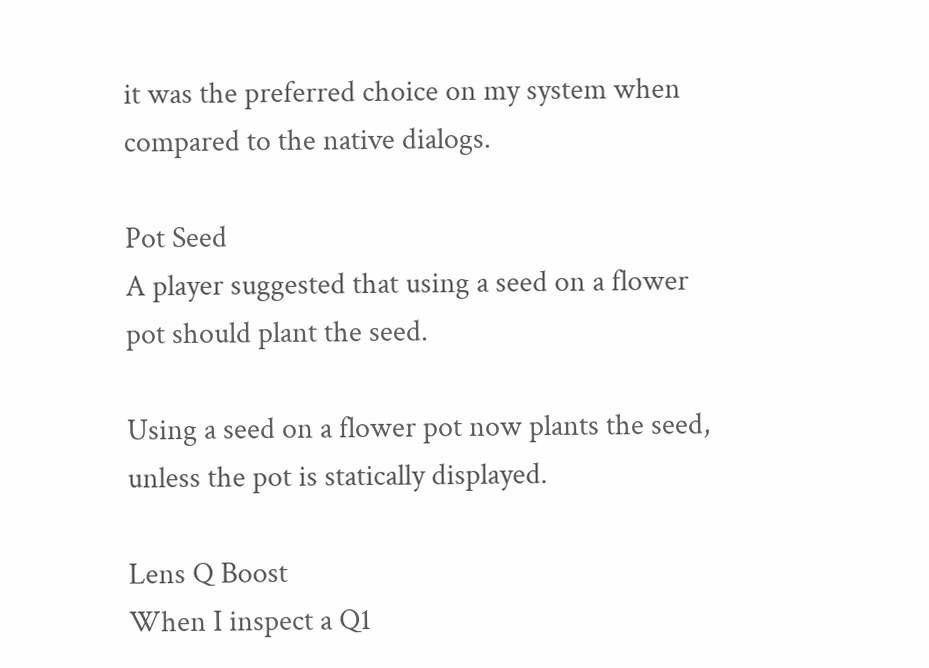it was the preferred choice on my system when compared to the native dialogs.

Pot Seed
A player suggested that using a seed on a flower pot should plant the seed.

Using a seed on a flower pot now plants the seed, unless the pot is statically displayed.

Lens Q Boost
When I inspect a Q1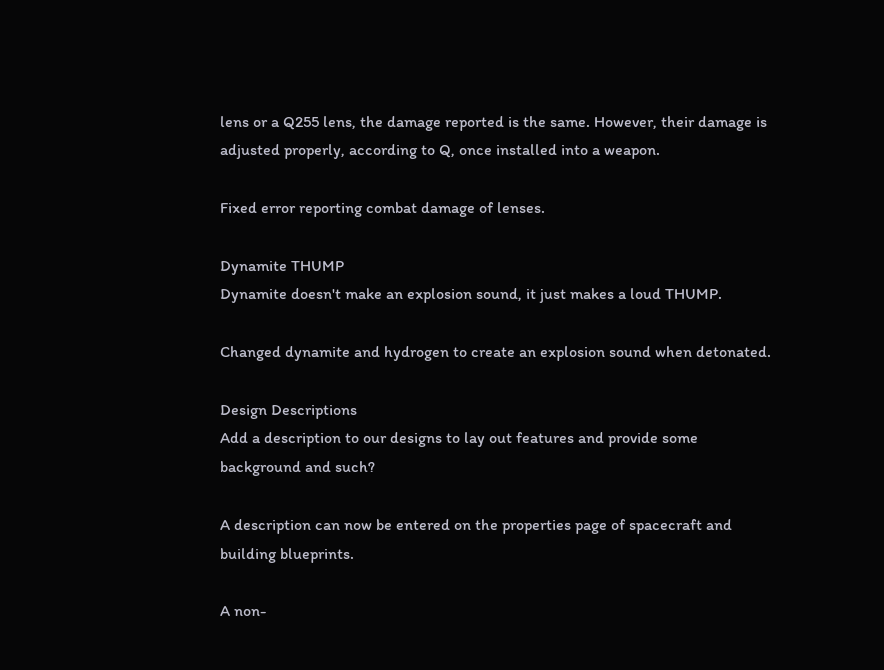lens or a Q255 lens, the damage reported is the same. However, their damage is adjusted properly, according to Q, once installed into a weapon.

Fixed error reporting combat damage of lenses.

Dynamite THUMP
Dynamite doesn't make an explosion sound, it just makes a loud THUMP.

Changed dynamite and hydrogen to create an explosion sound when detonated.

Design Descriptions
Add a description to our designs to lay out features and provide some background and such?

A description can now be entered on the properties page of spacecraft and building blueprints.

A non-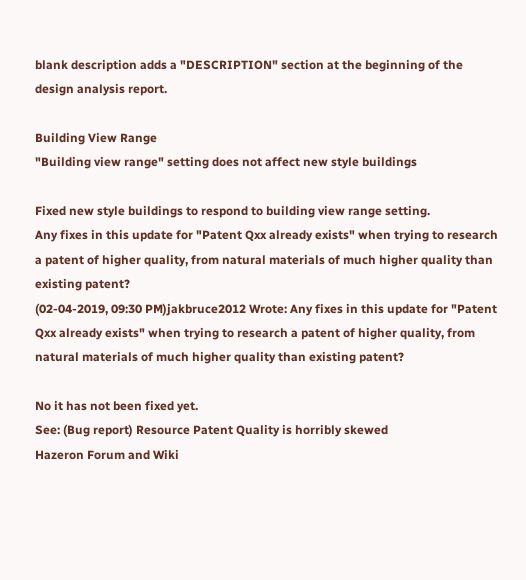blank description adds a "DESCRIPTION" section at the beginning of the design analysis report.

Building View Range
"Building view range" setting does not affect new style buildings

Fixed new style buildings to respond to building view range setting.
Any fixes in this update for "Patent Qxx already exists" when trying to research a patent of higher quality, from natural materials of much higher quality than existing patent?
(02-04-2019, 09:30 PM)jakbruce2012 Wrote: Any fixes in this update for "Patent Qxx already exists" when trying to research a patent of higher quality, from natural materials of much higher quality than existing patent?

No it has not been fixed yet.
See: (Bug report) Resource Patent Quality is horribly skewed
Hazeron Forum and Wiki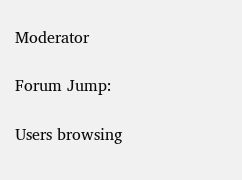Moderator

Forum Jump:

Users browsing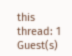this thread: 1 Guest(s)